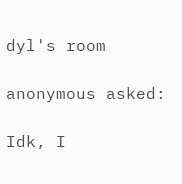dyl's room

anonymous asked:

Idk, I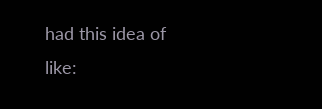had this idea of like: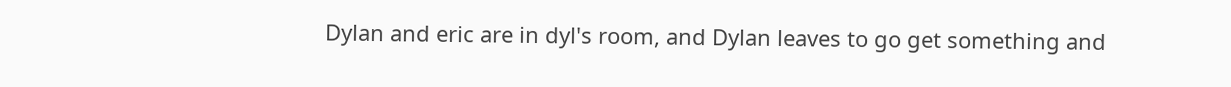Dylan and eric are in dyl's room, and Dylan leaves to go get something and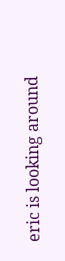eric is looking around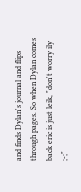and finds Dylan's journal and flips through pages. So when Dylan comes back eric is just leik, "don't worry ily ;-;"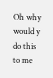Oh why would y do this to me